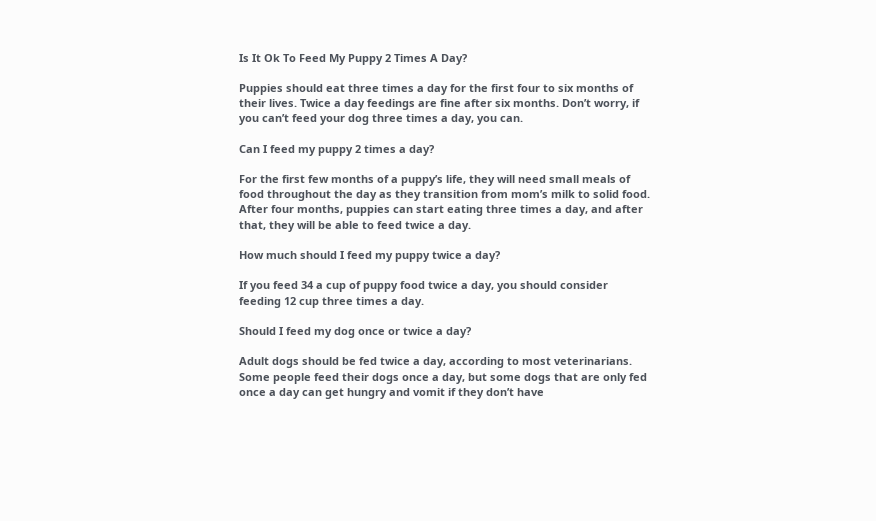Is It Ok To Feed My Puppy 2 Times A Day?

Puppies should eat three times a day for the first four to six months of their lives. Twice a day feedings are fine after six months. Don’t worry, if you can’t feed your dog three times a day, you can.

Can I feed my puppy 2 times a day?

For the first few months of a puppy’s life, they will need small meals of food throughout the day as they transition from mom’s milk to solid food. After four months, puppies can start eating three times a day, and after that, they will be able to feed twice a day.

How much should I feed my puppy twice a day?

If you feed 34 a cup of puppy food twice a day, you should consider feeding 12 cup three times a day.

Should I feed my dog once or twice a day?

Adult dogs should be fed twice a day, according to most veterinarians. Some people feed their dogs once a day, but some dogs that are only fed once a day can get hungry and vomit if they don’t have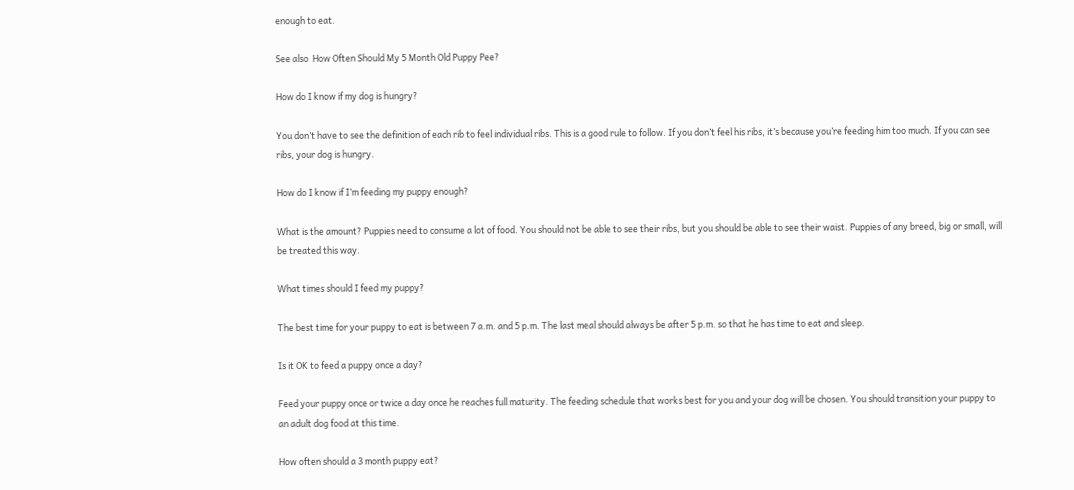enough to eat.

See also  How Often Should My 5 Month Old Puppy Pee?

How do I know if my dog is hungry?

You don’t have to see the definition of each rib to feel individual ribs. This is a good rule to follow. If you don’t feel his ribs, it’s because you’re feeding him too much. If you can see ribs, your dog is hungry.

How do I know if I’m feeding my puppy enough?

What is the amount? Puppies need to consume a lot of food. You should not be able to see their ribs, but you should be able to see their waist. Puppies of any breed, big or small, will be treated this way.

What times should I feed my puppy?

The best time for your puppy to eat is between 7 a.m. and 5 p.m. The last meal should always be after 5 p.m. so that he has time to eat and sleep.

Is it OK to feed a puppy once a day?

Feed your puppy once or twice a day once he reaches full maturity. The feeding schedule that works best for you and your dog will be chosen. You should transition your puppy to an adult dog food at this time.

How often should a 3 month puppy eat?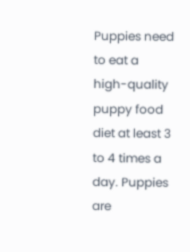Puppies need to eat a high-quality puppy food diet at least 3 to 4 times a day. Puppies are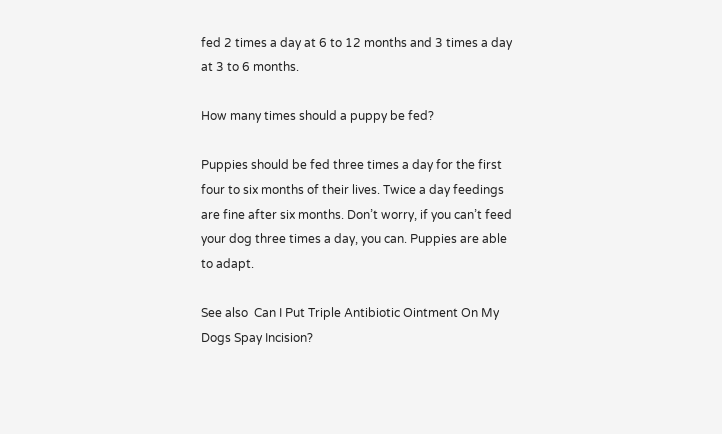fed 2 times a day at 6 to 12 months and 3 times a day at 3 to 6 months.

How many times should a puppy be fed?

Puppies should be fed three times a day for the first four to six months of their lives. Twice a day feedings are fine after six months. Don’t worry, if you can’t feed your dog three times a day, you can. Puppies are able to adapt.

See also  Can I Put Triple Antibiotic Ointment On My Dogs Spay Incision?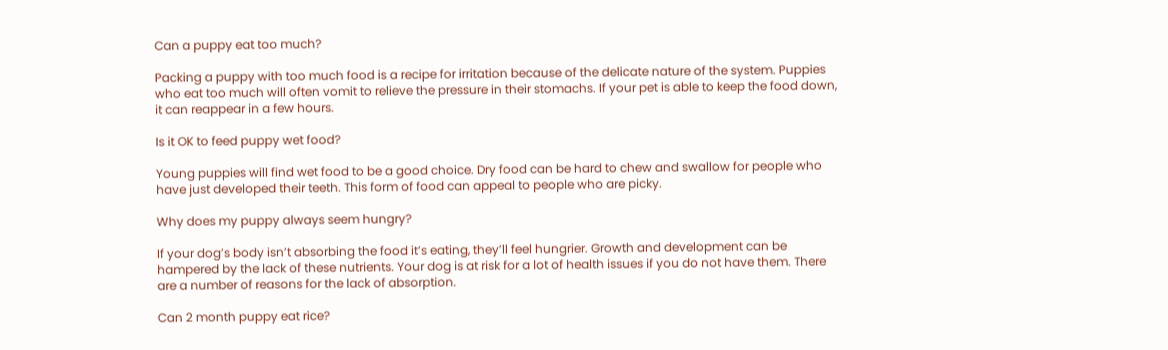Can a puppy eat too much?

Packing a puppy with too much food is a recipe for irritation because of the delicate nature of the system. Puppies who eat too much will often vomit to relieve the pressure in their stomachs. If your pet is able to keep the food down, it can reappear in a few hours.

Is it OK to feed puppy wet food?

Young puppies will find wet food to be a good choice. Dry food can be hard to chew and swallow for people who have just developed their teeth. This form of food can appeal to people who are picky.

Why does my puppy always seem hungry?

If your dog’s body isn’t absorbing the food it’s eating, they’ll feel hungrier. Growth and development can be hampered by the lack of these nutrients. Your dog is at risk for a lot of health issues if you do not have them. There are a number of reasons for the lack of absorption.

Can 2 month puppy eat rice?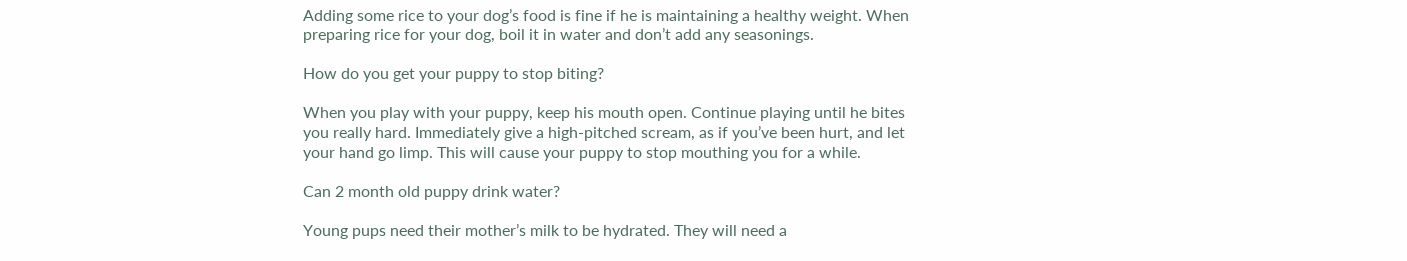Adding some rice to your dog’s food is fine if he is maintaining a healthy weight. When preparing rice for your dog, boil it in water and don’t add any seasonings.

How do you get your puppy to stop biting?

When you play with your puppy, keep his mouth open. Continue playing until he bites you really hard. Immediately give a high-pitched scream, as if you’ve been hurt, and let your hand go limp. This will cause your puppy to stop mouthing you for a while.

Can 2 month old puppy drink water?

Young pups need their mother’s milk to be hydrated. They will need a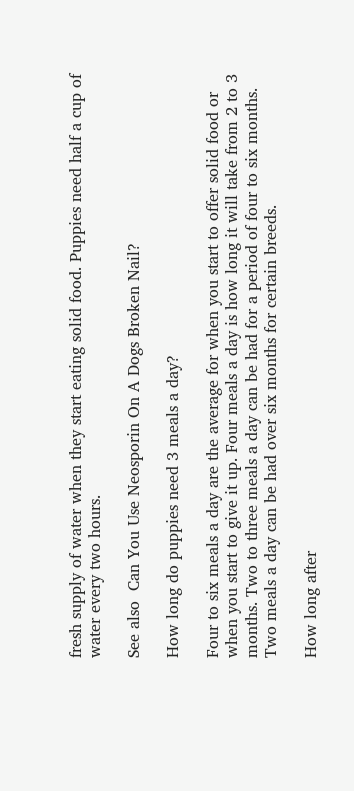fresh supply of water when they start eating solid food. Puppies need half a cup of water every two hours.

See also  Can You Use Neosporin On A Dogs Broken Nail?

How long do puppies need 3 meals a day?

Four to six meals a day are the average for when you start to offer solid food or when you start to give it up. Four meals a day is how long it will take from 2 to 3 months. Two to three meals a day can be had for a period of four to six months. Two meals a day can be had over six months for certain breeds.

How long after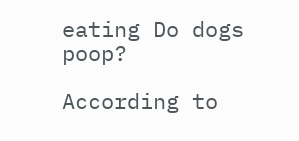eating Do dogs poop?

According to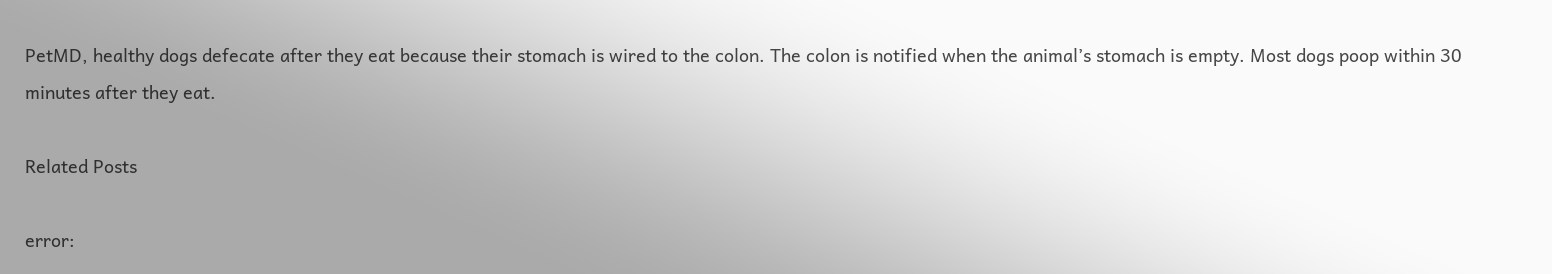PetMD, healthy dogs defecate after they eat because their stomach is wired to the colon. The colon is notified when the animal’s stomach is empty. Most dogs poop within 30 minutes after they eat.

Related Posts

error: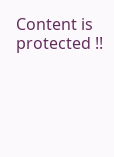Content is protected !!